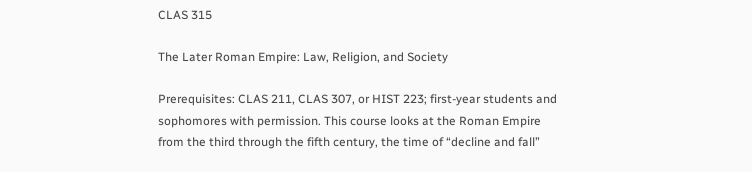CLAS 315

The Later Roman Empire: Law, Religion, and Society

Prerequisites: CLAS 211, CLAS 307, or HIST 223; first-year students and sophomores with permission. This course looks at the Roman Empire from the third through the fifth century, the time of “decline and fall”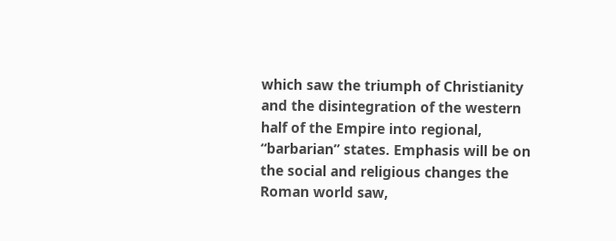which saw the triumph of Christianity and the disintegration of the western half of the Empire into regional, “barbarian” states. Emphasis will be on the social and religious changes the Roman world saw,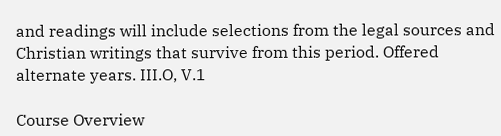and readings will include selections from the legal sources and Christian writings that survive from this period. Offered alternate years. III.O, V.1

Course Overview